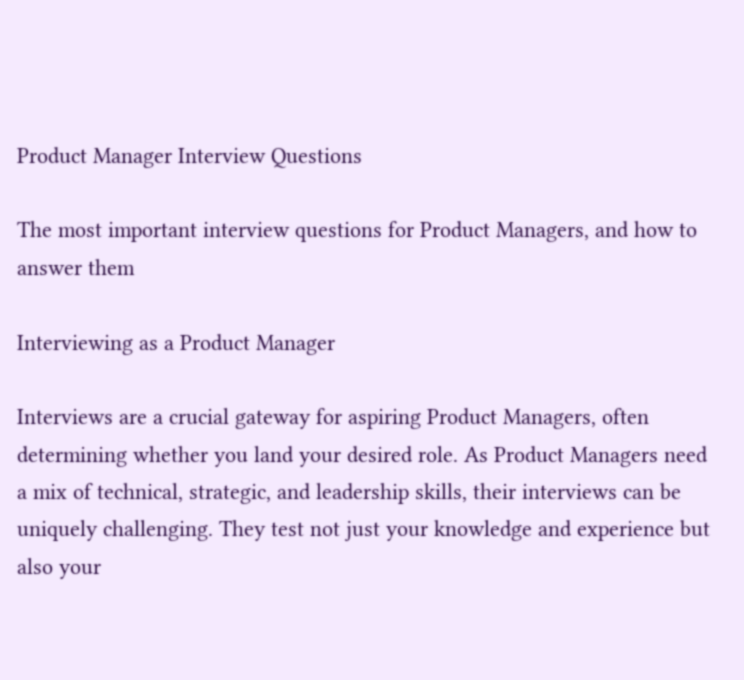Product Manager Interview Questions

The most important interview questions for Product Managers, and how to answer them

Interviewing as a Product Manager

Interviews are a crucial gateway for aspiring Product Managers, often determining whether you land your desired role. As Product Managers need a mix of technical, strategic, and leadership skills, their interviews can be uniquely challenging. They test not just your knowledge and experience but also your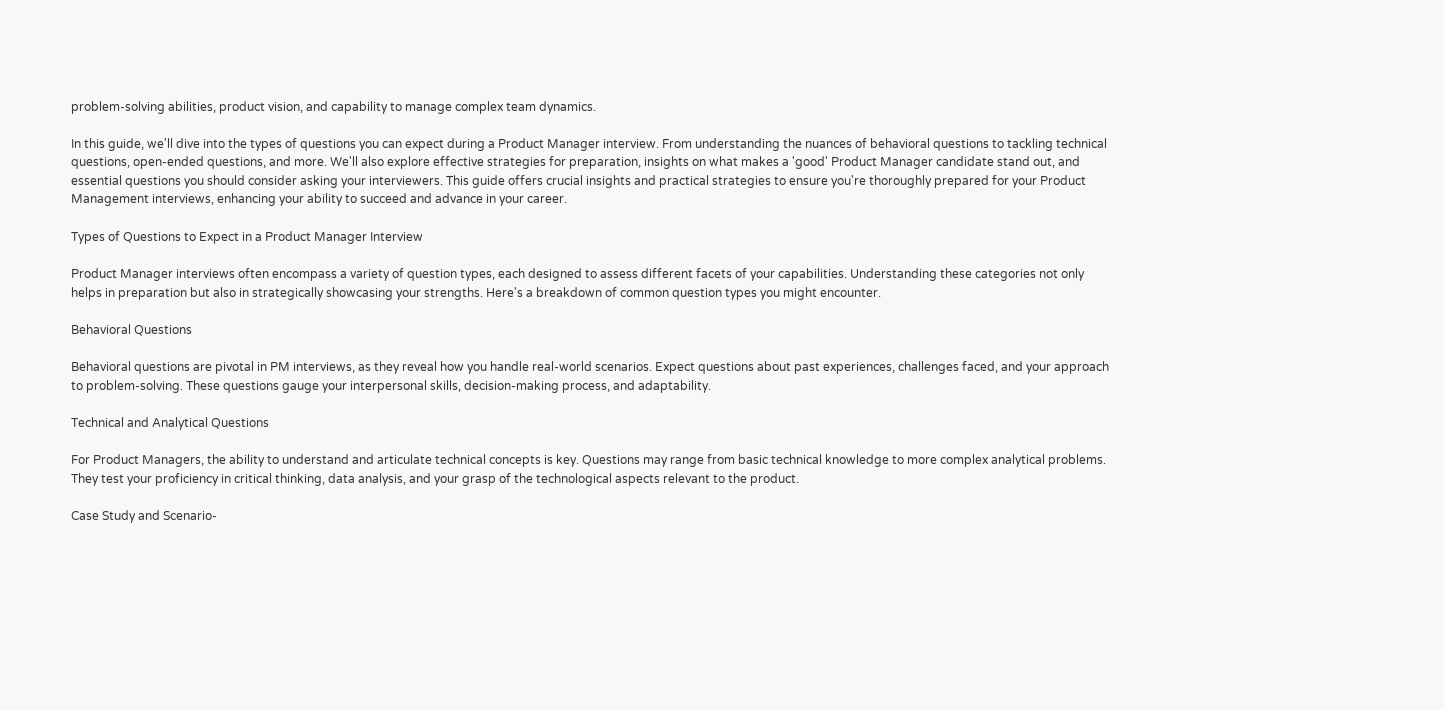problem-solving abilities, product vision, and capability to manage complex team dynamics.

In this guide, we'll dive into the types of questions you can expect during a Product Manager interview. From understanding the nuances of behavioral questions to tackling technical questions, open-ended questions, and more. We'll also explore effective strategies for preparation, insights on what makes a 'good' Product Manager candidate stand out, and essential questions you should consider asking your interviewers. This guide offers crucial insights and practical strategies to ensure you're thoroughly prepared for your Product Management interviews, enhancing your ability to succeed and advance in your career.

Types of Questions to Expect in a Product Manager Interview

Product Manager interviews often encompass a variety of question types, each designed to assess different facets of your capabilities. Understanding these categories not only helps in preparation but also in strategically showcasing your strengths. Here's a breakdown of common question types you might encounter.

Behavioral Questions

Behavioral questions are pivotal in PM interviews, as they reveal how you handle real-world scenarios. Expect questions about past experiences, challenges faced, and your approach to problem-solving. These questions gauge your interpersonal skills, decision-making process, and adaptability.

Technical and Analytical Questions

For Product Managers, the ability to understand and articulate technical concepts is key. Questions may range from basic technical knowledge to more complex analytical problems. They test your proficiency in critical thinking, data analysis, and your grasp of the technological aspects relevant to the product.

Case Study and Scenario-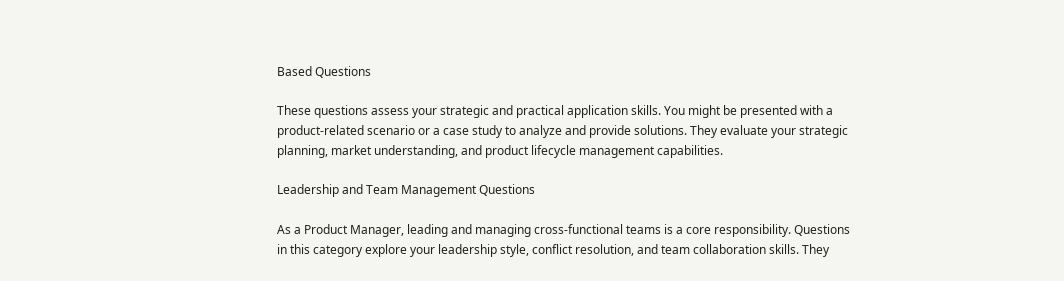Based Questions

These questions assess your strategic and practical application skills. You might be presented with a product-related scenario or a case study to analyze and provide solutions. They evaluate your strategic planning, market understanding, and product lifecycle management capabilities.

Leadership and Team Management Questions

As a Product Manager, leading and managing cross-functional teams is a core responsibility. Questions in this category explore your leadership style, conflict resolution, and team collaboration skills. They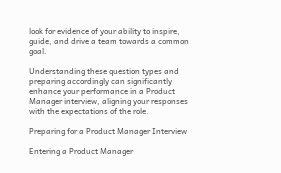look for evidence of your ability to inspire, guide, and drive a team towards a common goal.

Understanding these question types and preparing accordingly can significantly enhance your performance in a Product Manager interview, aligning your responses with the expectations of the role.

Preparing for a Product Manager Interview

Entering a Product Manager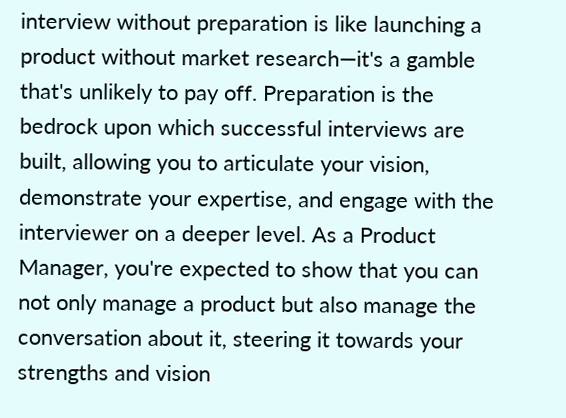interview without preparation is like launching a product without market research—it's a gamble that's unlikely to pay off. Preparation is the bedrock upon which successful interviews are built, allowing you to articulate your vision, demonstrate your expertise, and engage with the interviewer on a deeper level. As a Product Manager, you're expected to show that you can not only manage a product but also manage the conversation about it, steering it towards your strengths and vision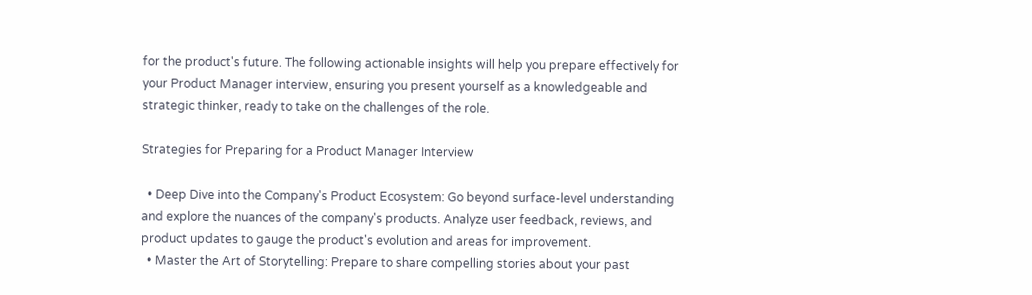for the product's future. The following actionable insights will help you prepare effectively for your Product Manager interview, ensuring you present yourself as a knowledgeable and strategic thinker, ready to take on the challenges of the role.

Strategies for Preparing for a Product Manager Interview

  • Deep Dive into the Company's Product Ecosystem: Go beyond surface-level understanding and explore the nuances of the company's products. Analyze user feedback, reviews, and product updates to gauge the product's evolution and areas for improvement.
  • Master the Art of Storytelling: Prepare to share compelling stories about your past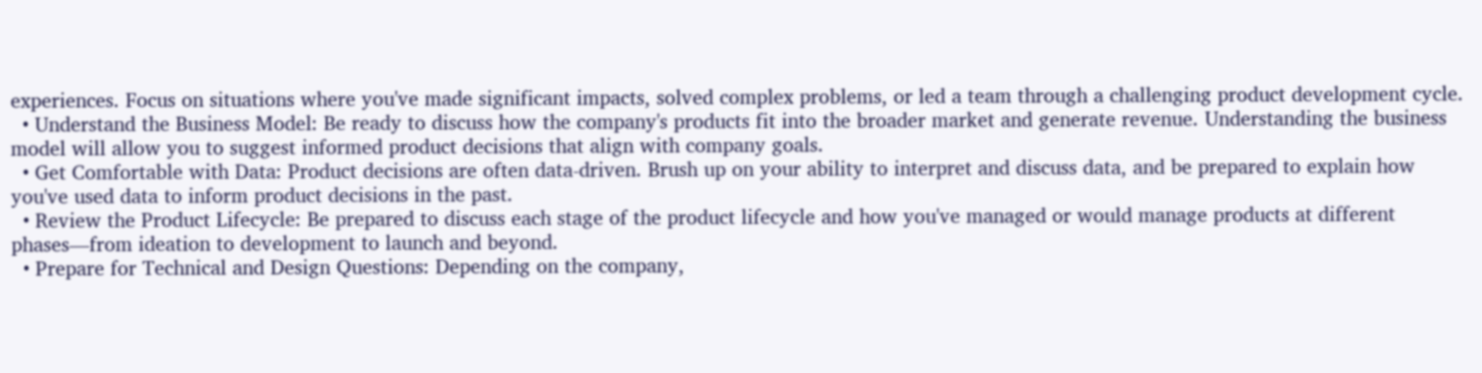experiences. Focus on situations where you've made significant impacts, solved complex problems, or led a team through a challenging product development cycle.
  • Understand the Business Model: Be ready to discuss how the company's products fit into the broader market and generate revenue. Understanding the business model will allow you to suggest informed product decisions that align with company goals.
  • Get Comfortable with Data: Product decisions are often data-driven. Brush up on your ability to interpret and discuss data, and be prepared to explain how you've used data to inform product decisions in the past.
  • Review the Product Lifecycle: Be prepared to discuss each stage of the product lifecycle and how you've managed or would manage products at different phases—from ideation to development to launch and beyond.
  • Prepare for Technical and Design Questions: Depending on the company,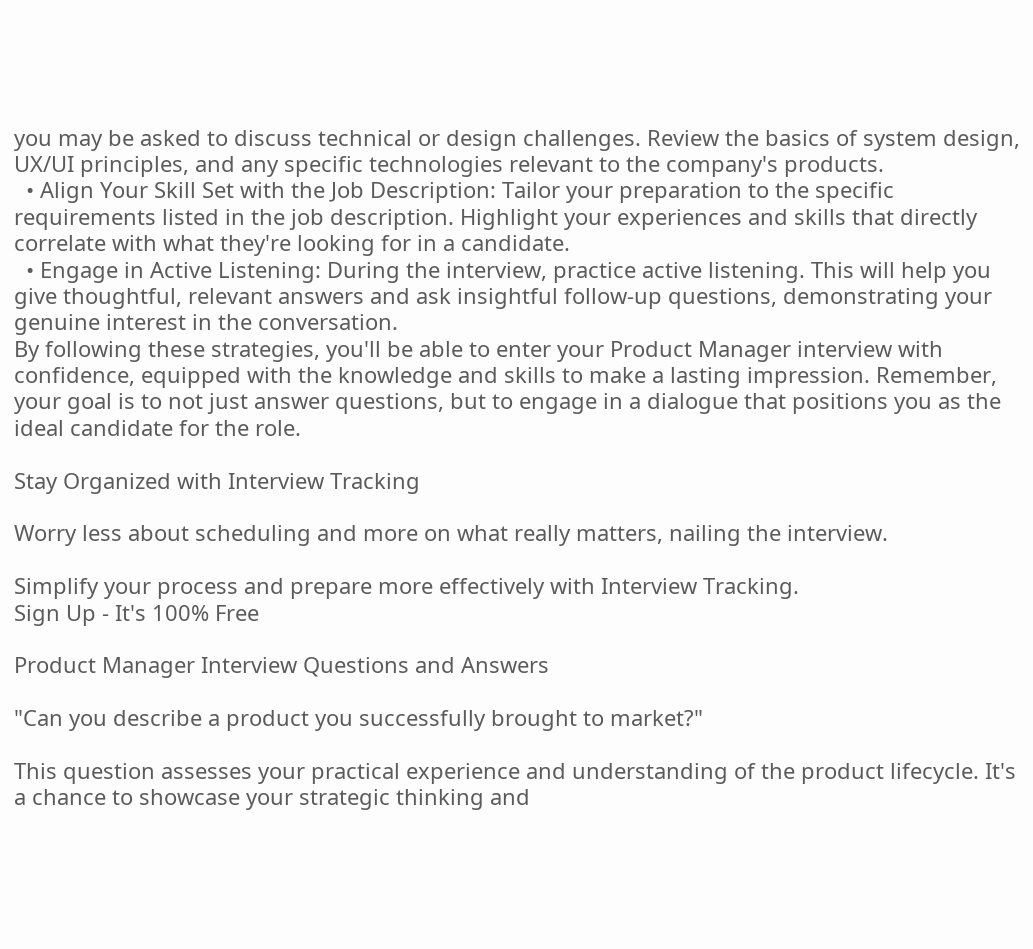you may be asked to discuss technical or design challenges. Review the basics of system design, UX/UI principles, and any specific technologies relevant to the company's products.
  • Align Your Skill Set with the Job Description: Tailor your preparation to the specific requirements listed in the job description. Highlight your experiences and skills that directly correlate with what they're looking for in a candidate.
  • Engage in Active Listening: During the interview, practice active listening. This will help you give thoughtful, relevant answers and ask insightful follow-up questions, demonstrating your genuine interest in the conversation.
By following these strategies, you'll be able to enter your Product Manager interview with confidence, equipped with the knowledge and skills to make a lasting impression. Remember, your goal is to not just answer questions, but to engage in a dialogue that positions you as the ideal candidate for the role.

Stay Organized with Interview Tracking

Worry less about scheduling and more on what really matters, nailing the interview.

Simplify your process and prepare more effectively with Interview Tracking.
Sign Up - It's 100% Free

Product Manager Interview Questions and Answers

"Can you describe a product you successfully brought to market?"

This question assesses your practical experience and understanding of the product lifecycle. It's a chance to showcase your strategic thinking and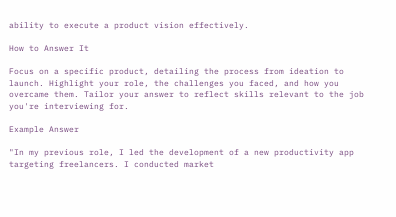ability to execute a product vision effectively.

How to Answer It

Focus on a specific product, detailing the process from ideation to launch. Highlight your role, the challenges you faced, and how you overcame them. Tailor your answer to reflect skills relevant to the job you're interviewing for.

Example Answer

"In my previous role, I led the development of a new productivity app targeting freelancers. I conducted market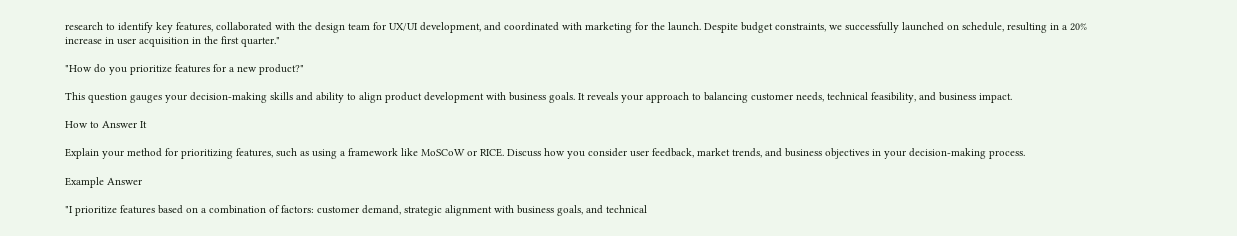research to identify key features, collaborated with the design team for UX/UI development, and coordinated with marketing for the launch. Despite budget constraints, we successfully launched on schedule, resulting in a 20% increase in user acquisition in the first quarter."

"How do you prioritize features for a new product?"

This question gauges your decision-making skills and ability to align product development with business goals. It reveals your approach to balancing customer needs, technical feasibility, and business impact.

How to Answer It

Explain your method for prioritizing features, such as using a framework like MoSCoW or RICE. Discuss how you consider user feedback, market trends, and business objectives in your decision-making process.

Example Answer

"I prioritize features based on a combination of factors: customer demand, strategic alignment with business goals, and technical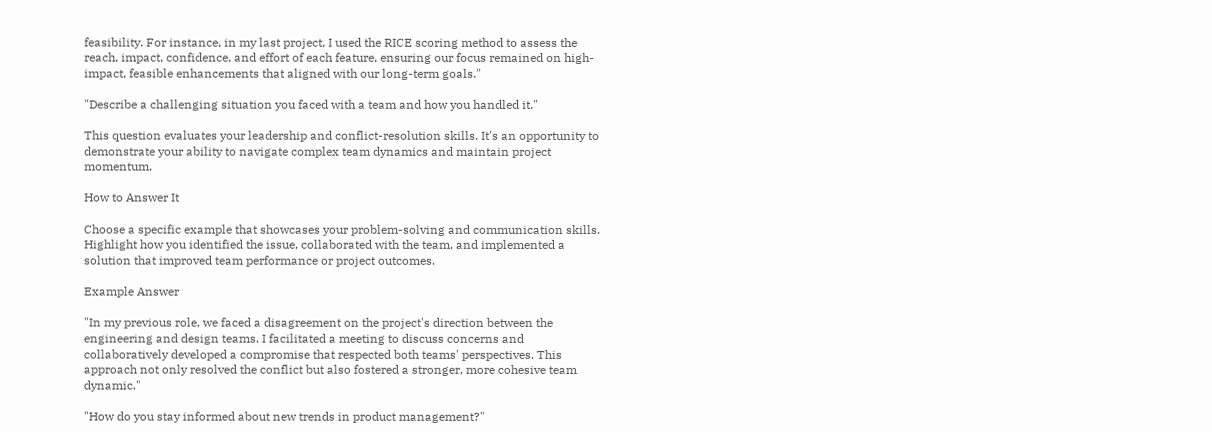feasibility. For instance, in my last project, I used the RICE scoring method to assess the reach, impact, confidence, and effort of each feature, ensuring our focus remained on high-impact, feasible enhancements that aligned with our long-term goals."

"Describe a challenging situation you faced with a team and how you handled it."

This question evaluates your leadership and conflict-resolution skills. It's an opportunity to demonstrate your ability to navigate complex team dynamics and maintain project momentum.

How to Answer It

Choose a specific example that showcases your problem-solving and communication skills. Highlight how you identified the issue, collaborated with the team, and implemented a solution that improved team performance or project outcomes.

Example Answer

"In my previous role, we faced a disagreement on the project's direction between the engineering and design teams. I facilitated a meeting to discuss concerns and collaboratively developed a compromise that respected both teams' perspectives. This approach not only resolved the conflict but also fostered a stronger, more cohesive team dynamic."

"How do you stay informed about new trends in product management?"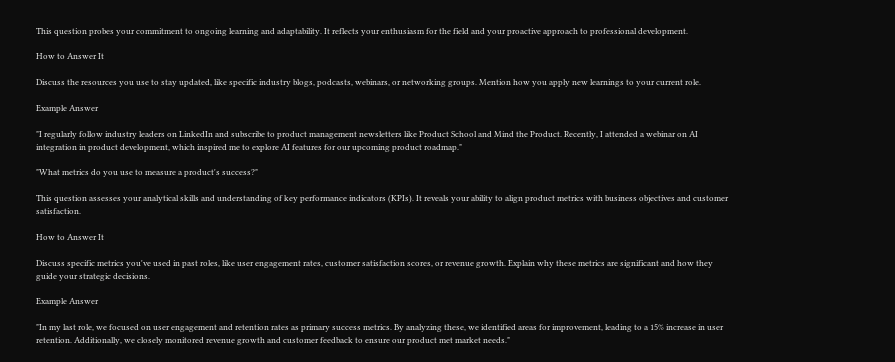This question probes your commitment to ongoing learning and adaptability. It reflects your enthusiasm for the field and your proactive approach to professional development.

How to Answer It

Discuss the resources you use to stay updated, like specific industry blogs, podcasts, webinars, or networking groups. Mention how you apply new learnings to your current role.

Example Answer

"I regularly follow industry leaders on LinkedIn and subscribe to product management newsletters like Product School and Mind the Product. Recently, I attended a webinar on AI integration in product development, which inspired me to explore AI features for our upcoming product roadmap."

"What metrics do you use to measure a product's success?"

This question assesses your analytical skills and understanding of key performance indicators (KPIs). It reveals your ability to align product metrics with business objectives and customer satisfaction.

How to Answer It

Discuss specific metrics you've used in past roles, like user engagement rates, customer satisfaction scores, or revenue growth. Explain why these metrics are significant and how they guide your strategic decisions.

Example Answer

"In my last role, we focused on user engagement and retention rates as primary success metrics. By analyzing these, we identified areas for improvement, leading to a 15% increase in user retention. Additionally, we closely monitored revenue growth and customer feedback to ensure our product met market needs."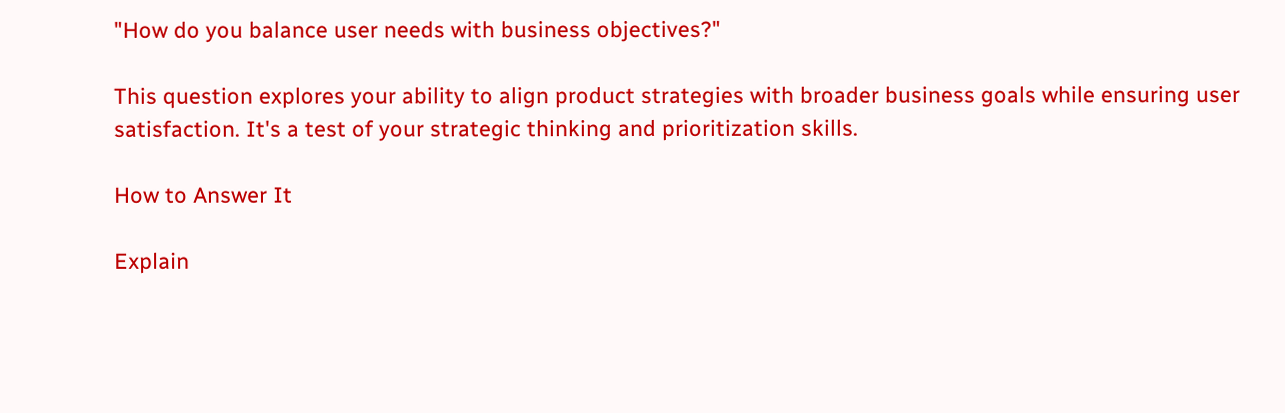"How do you balance user needs with business objectives?"

This question explores your ability to align product strategies with broader business goals while ensuring user satisfaction. It's a test of your strategic thinking and prioritization skills.

How to Answer It

Explain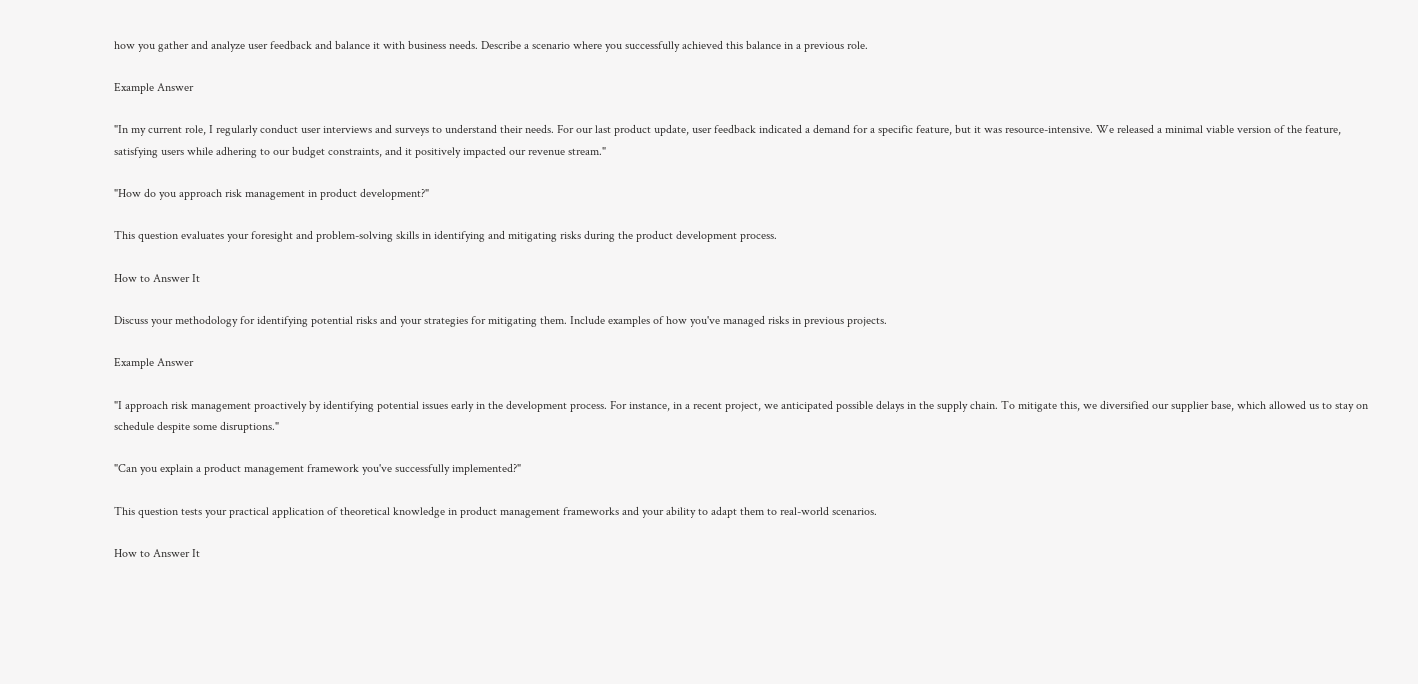how you gather and analyze user feedback and balance it with business needs. Describe a scenario where you successfully achieved this balance in a previous role.

Example Answer

"In my current role, I regularly conduct user interviews and surveys to understand their needs. For our last product update, user feedback indicated a demand for a specific feature, but it was resource-intensive. We released a minimal viable version of the feature, satisfying users while adhering to our budget constraints, and it positively impacted our revenue stream."

"How do you approach risk management in product development?"

This question evaluates your foresight and problem-solving skills in identifying and mitigating risks during the product development process.

How to Answer It

Discuss your methodology for identifying potential risks and your strategies for mitigating them. Include examples of how you've managed risks in previous projects.

Example Answer

"I approach risk management proactively by identifying potential issues early in the development process. For instance, in a recent project, we anticipated possible delays in the supply chain. To mitigate this, we diversified our supplier base, which allowed us to stay on schedule despite some disruptions."

"Can you explain a product management framework you've successfully implemented?"

This question tests your practical application of theoretical knowledge in product management frameworks and your ability to adapt them to real-world scenarios.

How to Answer It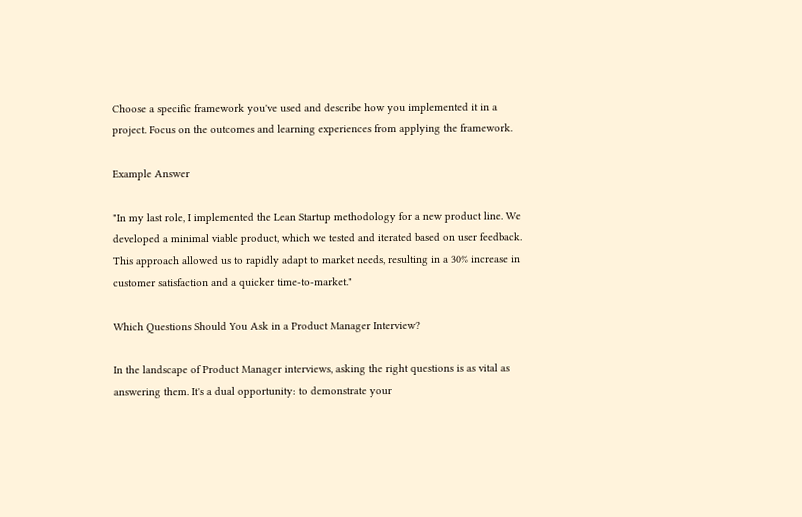Choose a specific framework you've used and describe how you implemented it in a project. Focus on the outcomes and learning experiences from applying the framework.

Example Answer

"In my last role, I implemented the Lean Startup methodology for a new product line. We developed a minimal viable product, which we tested and iterated based on user feedback. This approach allowed us to rapidly adapt to market needs, resulting in a 30% increase in customer satisfaction and a quicker time-to-market."

Which Questions Should You Ask in a Product Manager Interview?

In the landscape of Product Manager interviews, asking the right questions is as vital as answering them. It's a dual opportunity: to demonstrate your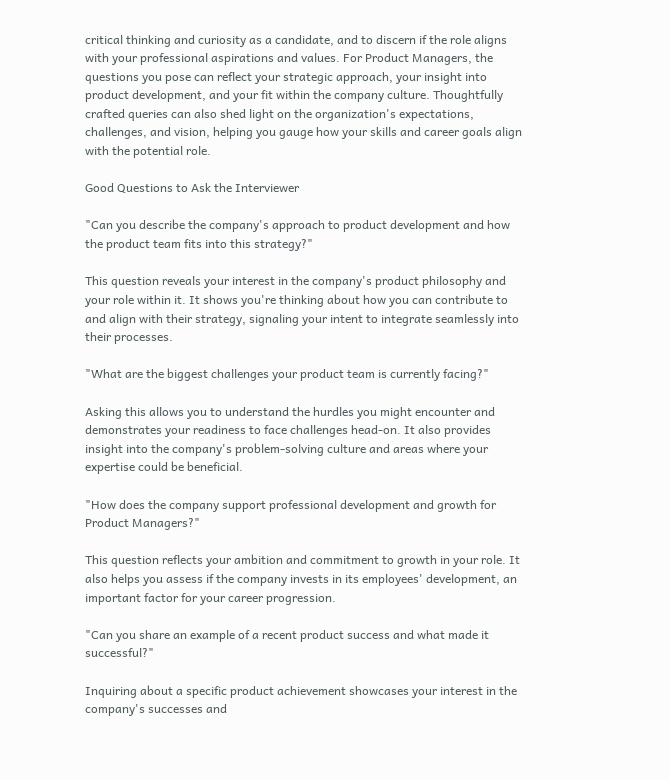critical thinking and curiosity as a candidate, and to discern if the role aligns with your professional aspirations and values. For Product Managers, the questions you pose can reflect your strategic approach, your insight into product development, and your fit within the company culture. Thoughtfully crafted queries can also shed light on the organization's expectations, challenges, and vision, helping you gauge how your skills and career goals align with the potential role.

Good Questions to Ask the Interviewer

"Can you describe the company's approach to product development and how the product team fits into this strategy?"

This question reveals your interest in the company's product philosophy and your role within it. It shows you're thinking about how you can contribute to and align with their strategy, signaling your intent to integrate seamlessly into their processes.

"What are the biggest challenges your product team is currently facing?"

Asking this allows you to understand the hurdles you might encounter and demonstrates your readiness to face challenges head-on. It also provides insight into the company's problem-solving culture and areas where your expertise could be beneficial.

"How does the company support professional development and growth for Product Managers?"

This question reflects your ambition and commitment to growth in your role. It also helps you assess if the company invests in its employees' development, an important factor for your career progression.

"Can you share an example of a recent product success and what made it successful?"

Inquiring about a specific product achievement showcases your interest in the company's successes and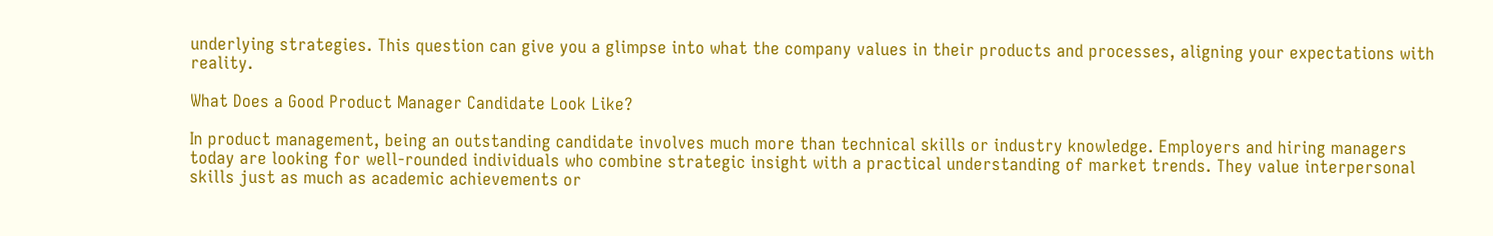underlying strategies. This question can give you a glimpse into what the company values in their products and processes, aligning your expectations with reality.

What Does a Good Product Manager Candidate Look Like?

In product management, being an outstanding candidate involves much more than technical skills or industry knowledge. Employers and hiring managers today are looking for well-rounded individuals who combine strategic insight with a practical understanding of market trends. They value interpersonal skills just as much as academic achievements or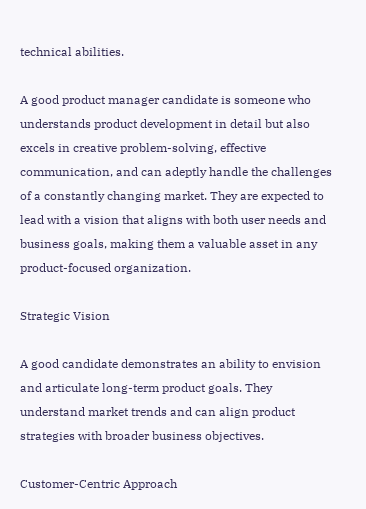technical abilities.

A good product manager candidate is someone who understands product development in detail but also excels in creative problem-solving, effective communication, and can adeptly handle the challenges of a constantly changing market. They are expected to lead with a vision that aligns with both user needs and business goals, making them a valuable asset in any product-focused organization.

Strategic Vision

A good candidate demonstrates an ability to envision and articulate long-term product goals. They understand market trends and can align product strategies with broader business objectives.

Customer-Centric Approach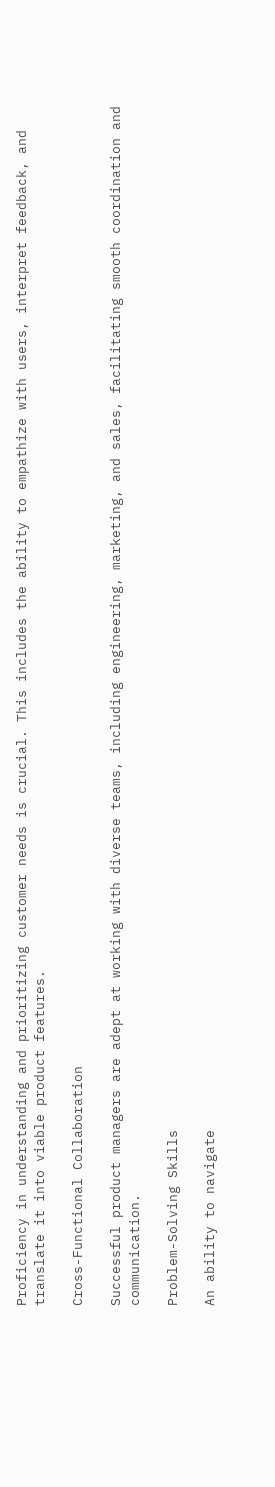Proficiency in understanding and prioritizing customer needs is crucial. This includes the ability to empathize with users, interpret feedback, and translate it into viable product features.

Cross-Functional Collaboration

Successful product managers are adept at working with diverse teams, including engineering, marketing, and sales, facilitating smooth coordination and communication.

Problem-Solving Skills

An ability to navigate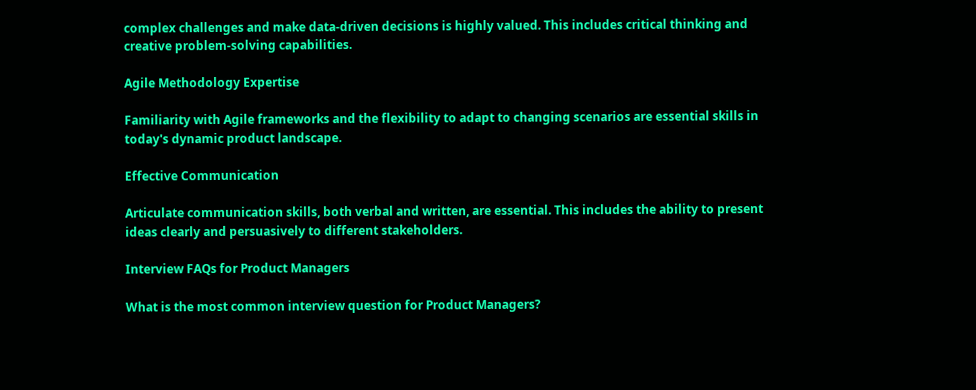complex challenges and make data-driven decisions is highly valued. This includes critical thinking and creative problem-solving capabilities.

Agile Methodology Expertise

Familiarity with Agile frameworks and the flexibility to adapt to changing scenarios are essential skills in today's dynamic product landscape.

Effective Communication

Articulate communication skills, both verbal and written, are essential. This includes the ability to present ideas clearly and persuasively to different stakeholders.

Interview FAQs for Product Managers

What is the most common interview question for Product Managers?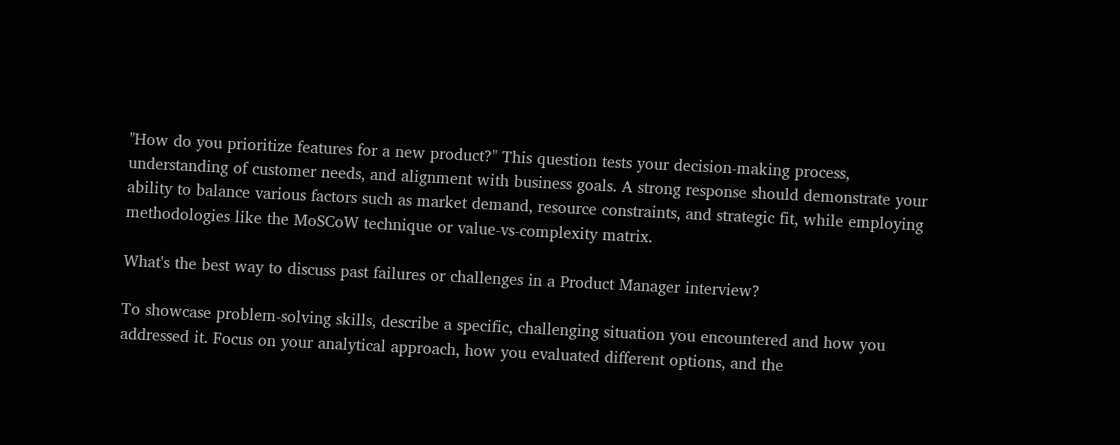"How do you prioritize features for a new product?" This question tests your decision-making process, understanding of customer needs, and alignment with business goals. A strong response should demonstrate your ability to balance various factors such as market demand, resource constraints, and strategic fit, while employing methodologies like the MoSCoW technique or value-vs-complexity matrix.

What's the best way to discuss past failures or challenges in a Product Manager interview?

To showcase problem-solving skills, describe a specific, challenging situation you encountered and how you addressed it. Focus on your analytical approach, how you evaluated different options, and the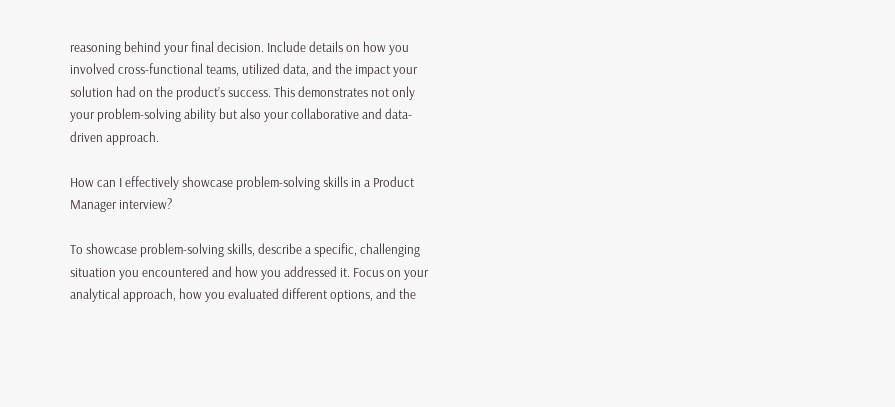reasoning behind your final decision. Include details on how you involved cross-functional teams, utilized data, and the impact your solution had on the product’s success. This demonstrates not only your problem-solving ability but also your collaborative and data-driven approach.

How can I effectively showcase problem-solving skills in a Product Manager interview?

To showcase problem-solving skills, describe a specific, challenging situation you encountered and how you addressed it. Focus on your analytical approach, how you evaluated different options, and the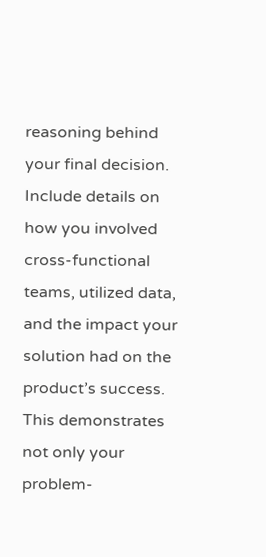reasoning behind your final decision. Include details on how you involved cross-functional teams, utilized data, and the impact your solution had on the product’s success. This demonstrates not only your problem-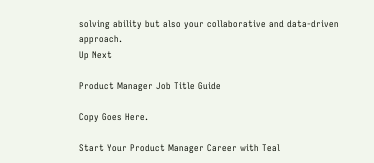solving ability but also your collaborative and data-driven approach.
Up Next

Product Manager Job Title Guide

Copy Goes Here.

Start Your Product Manager Career with Teal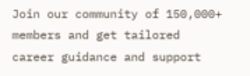Join our community of 150,000+ members and get tailored career guidance and support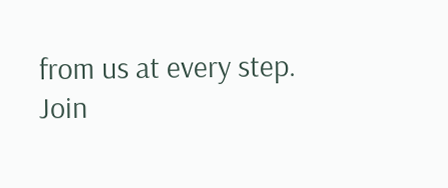from us at every step.
Join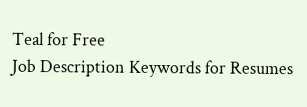Teal for Free
Job Description Keywords for Resumes